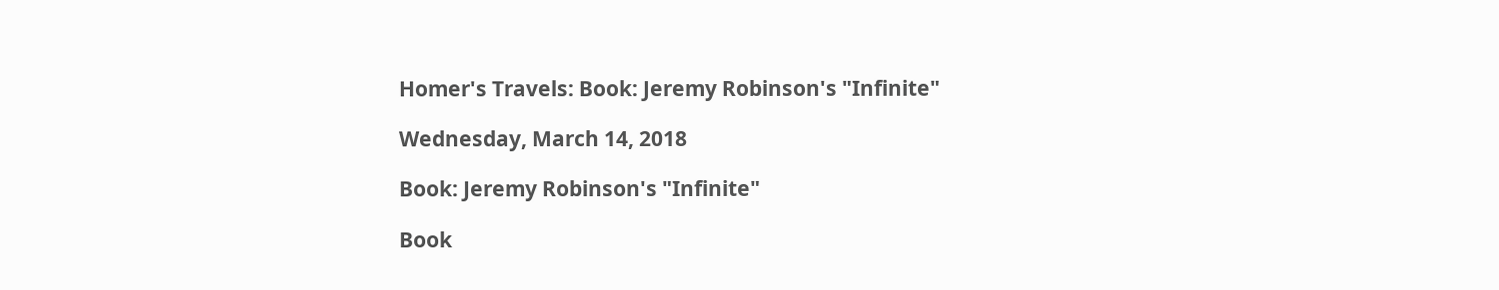Homer's Travels: Book: Jeremy Robinson's "Infinite"

Wednesday, March 14, 2018

Book: Jeremy Robinson's "Infinite"

Book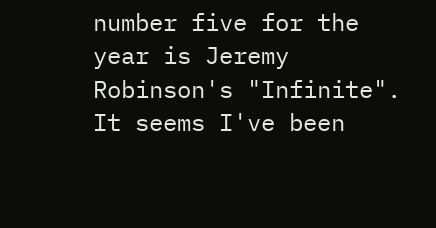number five for the year is Jeremy Robinson's "Infinite".  It seems I've been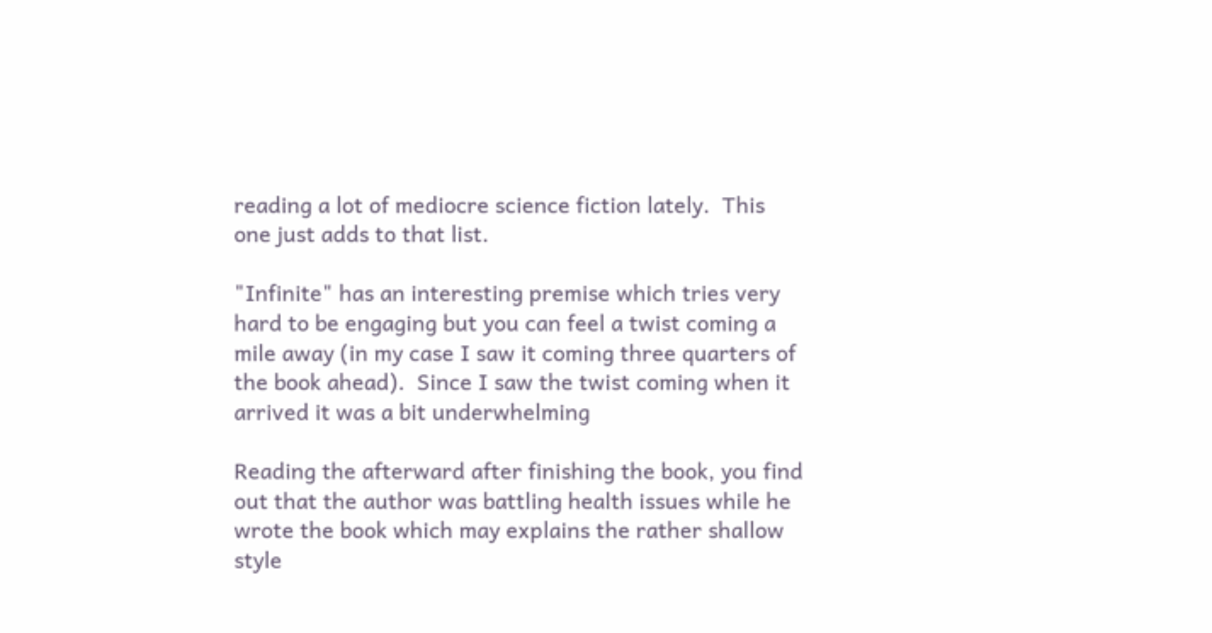reading a lot of mediocre science fiction lately.  This one just adds to that list.

"Infinite" has an interesting premise which tries very hard to be engaging but you can feel a twist coming a mile away (in my case I saw it coming three quarters of the book ahead).  Since I saw the twist coming when it arrived it was a bit underwhelming

Reading the afterward after finishing the book, you find out that the author was battling health issues while he wrote the book which may explains the rather shallow style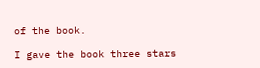of the book.

I gave the book three stars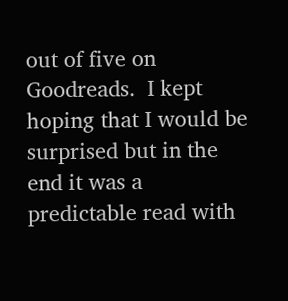out of five on Goodreads.  I kept hoping that I would be surprised but in the end it was a predictable read with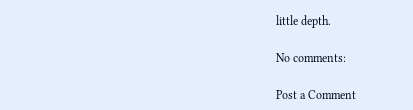little depth.

No comments:

Post a Comment